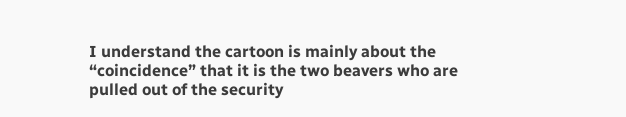I understand the cartoon is mainly about the “coincidence” that it is the two beavers who are pulled out of the security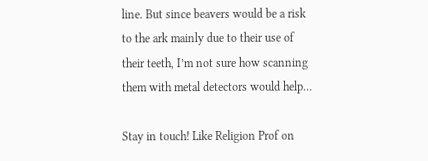line. But since beavers would be a risk to the ark mainly due to their use of their teeth, I’m not sure how scanning them with metal detectors would help…

Stay in touch! Like Religion Prof on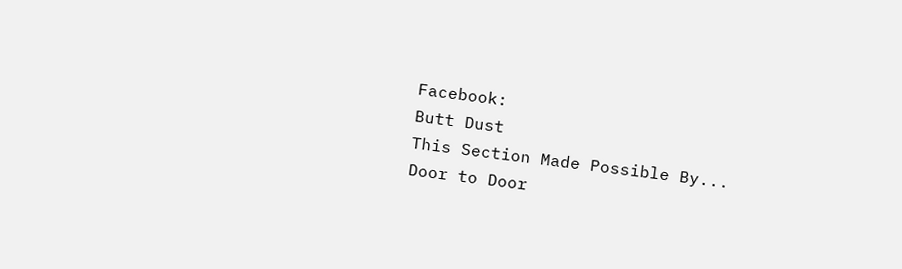Facebook:
Butt Dust
This Section Made Possible By...
Door to Door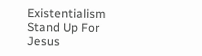Existentialism
Stand Up For Jesus